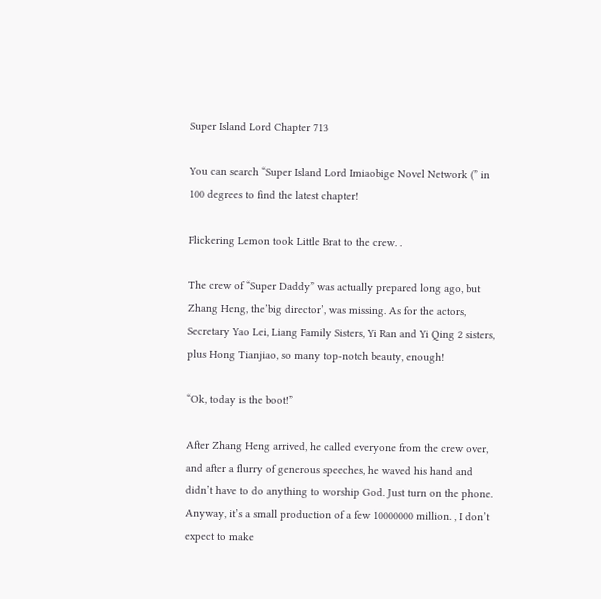Super Island Lord Chapter 713

You can search “Super Island Lord Imiaobige Novel Network (” in 100 degrees to find the latest chapter!

Flickering Lemon took Little Brat to the crew. .

The crew of “Super Daddy” was actually prepared long ago, but Zhang Heng, the’big director’, was missing. As for the actors, Secretary Yao Lei, Liang Family Sisters, Yi Ran and Yi Qing 2 sisters, plus Hong Tianjiao, so many top-notch beauty, enough!

“Ok, today is the boot!”

After Zhang Heng arrived, he called everyone from the crew over, and after a flurry of generous speeches, he waved his hand and didn’t have to do anything to worship God. Just turn on the phone. Anyway, it’s a small production of a few 10000000 million. , I don’t expect to make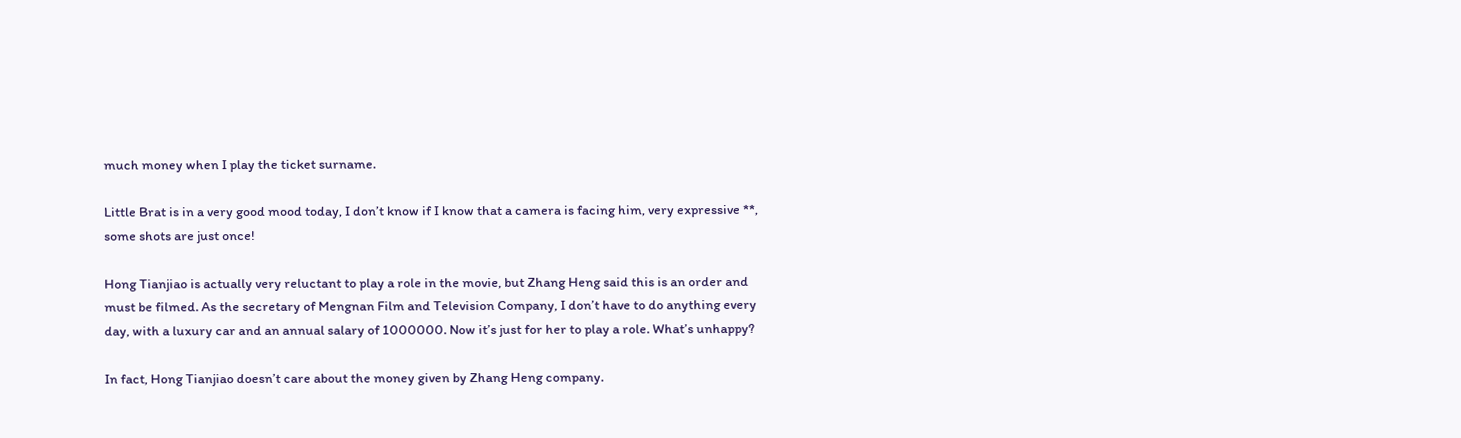much money when I play the ticket surname.

Little Brat is in a very good mood today, I don’t know if I know that a camera is facing him, very expressive **, some shots are just once!

Hong Tianjiao is actually very reluctant to play a role in the movie, but Zhang Heng said this is an order and must be filmed. As the secretary of Mengnan Film and Television Company, I don’t have to do anything every day, with a luxury car and an annual salary of 1000000. Now it’s just for her to play a role. What’s unhappy?

In fact, Hong Tianjiao doesn’t care about the money given by Zhang Heng company.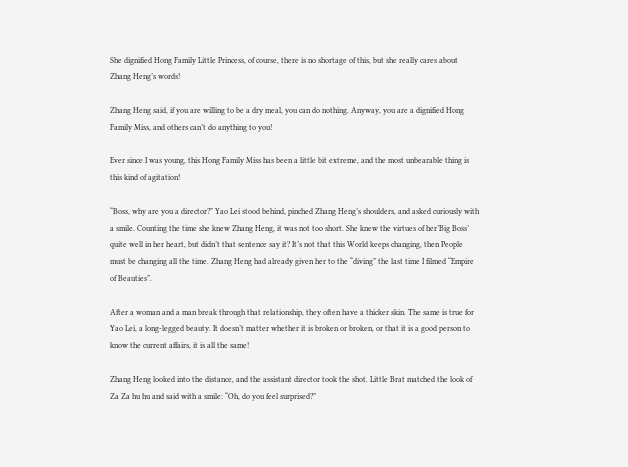She dignified Hong Family Little Princess, of course, there is no shortage of this, but she really cares about Zhang Heng’s words!

Zhang Heng said, if you are willing to be a dry meal, you can do nothing. Anyway, you are a dignified Hong Family Miss, and others can’t do anything to you!

Ever since I was young, this Hong Family Miss has been a little bit extreme, and the most unbearable thing is this kind of agitation!

“Boss, why are you a director?” Yao Lei stood behind, pinched Zhang Heng’s shoulders, and asked curiously with a smile. Counting the time she knew Zhang Heng, it was not too short. She knew the virtues of her’Big Boss’ quite well in her heart, but didn’t that sentence say it? It’s not that this World keeps changing, then People must be changing all the time. Zhang Heng had already given her to the “diving” the last time I filmed “Empire of Beauties”.

After a woman and a man break through that relationship, they often have a thicker skin. The same is true for Yao Lei, a long-legged beauty. It doesn’t matter whether it is broken or broken, or that it is a good person to know the current affairs, it is all the same!

Zhang Heng looked into the distance, and the assistant director took the shot. Little Brat matched the look of Za Za hu hu and said with a smile: “Oh, do you feel surprised?”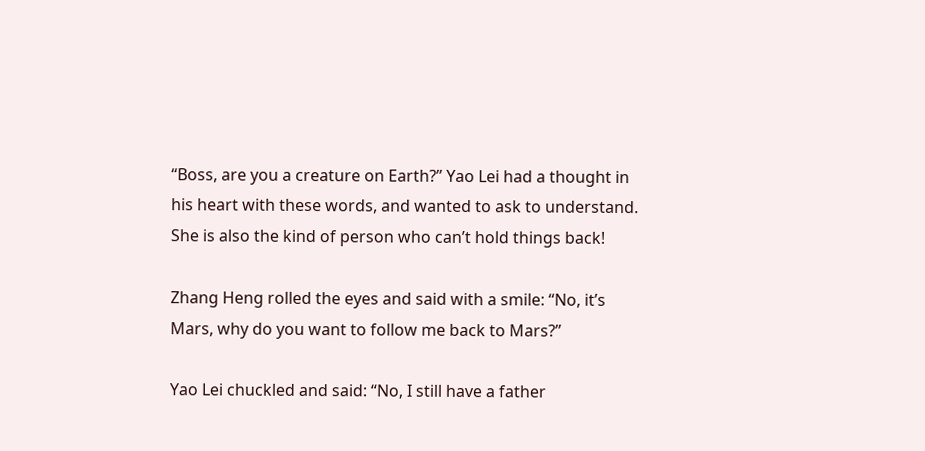“Boss, are you a creature on Earth?” Yao Lei had a thought in his heart with these words, and wanted to ask to understand. She is also the kind of person who can’t hold things back!

Zhang Heng rolled the eyes and said with a smile: “No, it’s Mars, why do you want to follow me back to Mars?”

Yao Lei chuckled and said: “No, I still have a father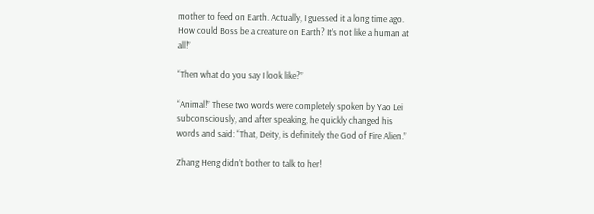mother to feed on Earth. Actually, I guessed it a long time ago. How could Boss be a creature on Earth? It’s not like a human at all!”

“Then what do you say I look like?”

“Animal!” These two words were completely spoken by Yao Lei subconsciously, and after speaking, he quickly changed his words and said: “That, Deity, is definitely the God of Fire Alien.”

Zhang Heng didn’t bother to talk to her!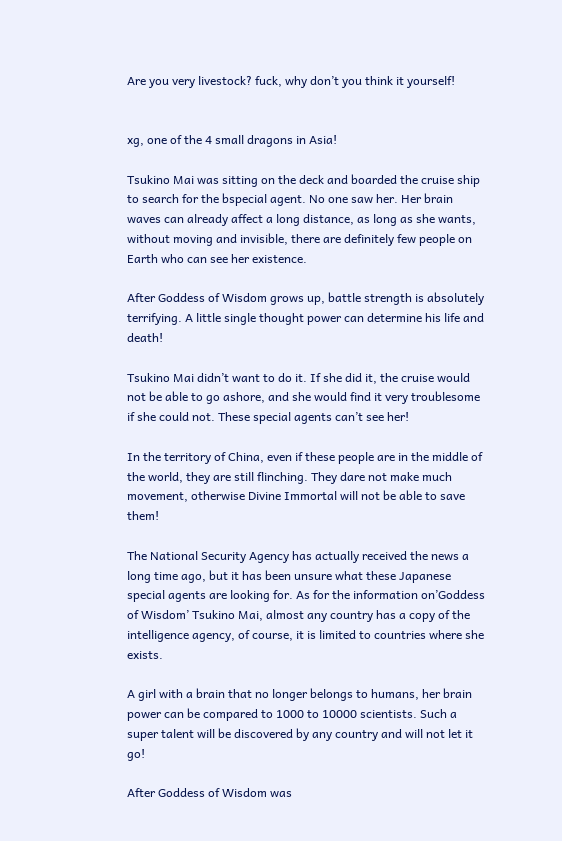Are you very livestock? fuck, why don’t you think it yourself!


xg, one of the 4 small dragons in Asia!

Tsukino Mai was sitting on the deck and boarded the cruise ship to search for the bspecial agent. No one saw her. Her brain waves can already affect a long distance, as long as she wants, without moving and invisible, there are definitely few people on Earth who can see her existence.

After Goddess of Wisdom grows up, battle strength is absolutely terrifying. A little single thought power can determine his life and death!

Tsukino Mai didn’t want to do it. If she did it, the cruise would not be able to go ashore, and she would find it very troublesome if she could not. These special agents can’t see her!

In the territory of China, even if these people are in the middle of the world, they are still flinching. They dare not make much movement, otherwise Divine Immortal will not be able to save them!

The National Security Agency has actually received the news a long time ago, but it has been unsure what these Japanese special agents are looking for. As for the information on’Goddess of Wisdom’ Tsukino Mai, almost any country has a copy of the intelligence agency, of course, it is limited to countries where she exists.

A girl with a brain that no longer belongs to humans, her brain power can be compared to 1000 to 10000 scientists. Such a super talent will be discovered by any country and will not let it go!

After Goddess of Wisdom was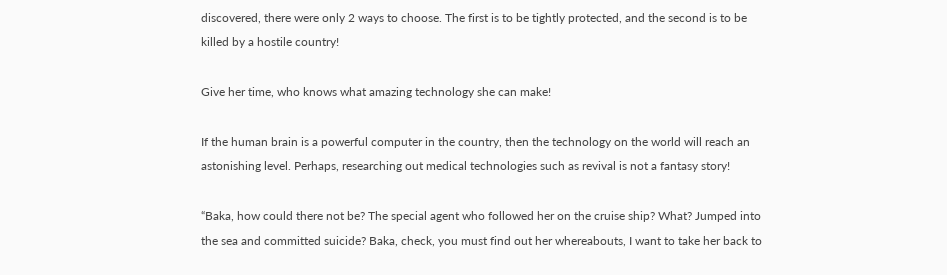discovered, there were only 2 ways to choose. The first is to be tightly protected, and the second is to be killed by a hostile country!

Give her time, who knows what amazing technology she can make!

If the human brain is a powerful computer in the country, then the technology on the world will reach an astonishing level. Perhaps, researching out medical technologies such as revival is not a fantasy story!

“Baka, how could there not be? The special agent who followed her on the cruise ship? What? Jumped into the sea and committed suicide? Baka, check, you must find out her whereabouts, I want to take her back to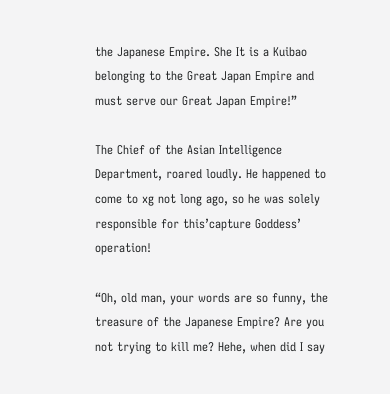the Japanese Empire. She It is a Kuibao belonging to the Great Japan Empire and must serve our Great Japan Empire!”

The Chief of the Asian Intelligence Department, roared loudly. He happened to come to xg not long ago, so he was solely responsible for this’capture Goddess’ operation!

“Oh, old man, your words are so funny, the treasure of the Japanese Empire? Are you not trying to kill me? Hehe, when did I say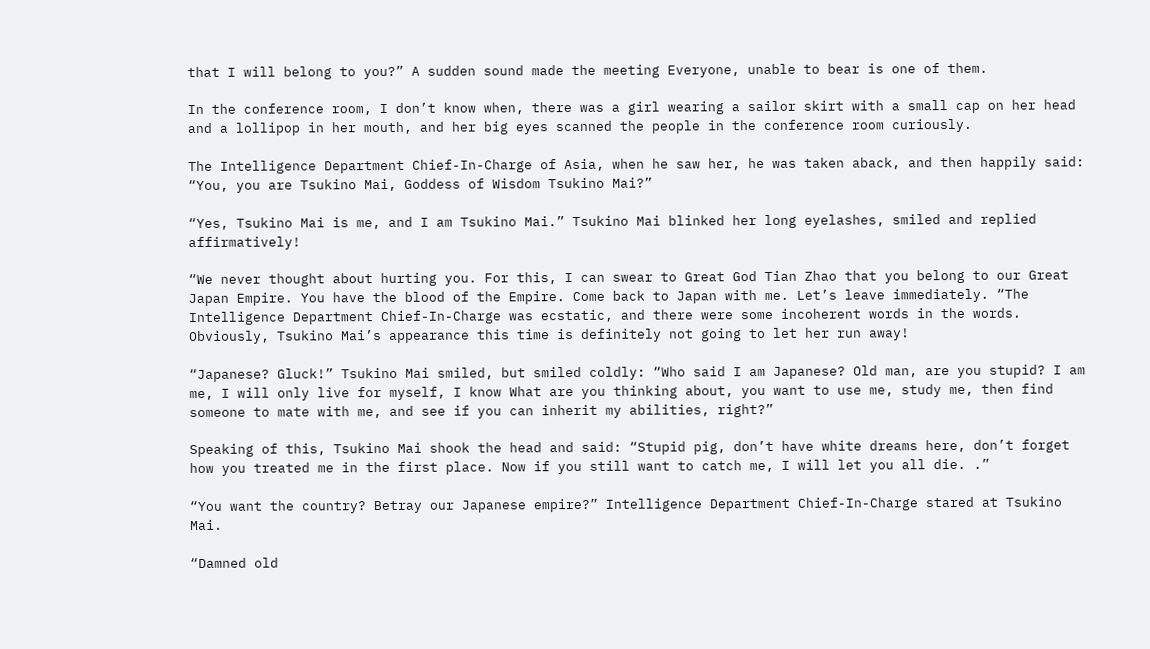that I will belong to you?” A sudden sound made the meeting Everyone, unable to bear is one of them.

In the conference room, I don’t know when, there was a girl wearing a sailor skirt with a small cap on her head and a lollipop in her mouth, and her big eyes scanned the people in the conference room curiously.

The Intelligence Department Chief-In-Charge of Asia, when he saw her, he was taken aback, and then happily said: “You, you are Tsukino Mai, Goddess of Wisdom Tsukino Mai?”

“Yes, Tsukino Mai is me, and I am Tsukino Mai.” Tsukino Mai blinked her long eyelashes, smiled and replied affirmatively!

“We never thought about hurting you. For this, I can swear to Great God Tian Zhao that you belong to our Great Japan Empire. You have the blood of the Empire. Come back to Japan with me. Let’s leave immediately. “The Intelligence Department Chief-In-Charge was ecstatic, and there were some incoherent words in the words. Obviously, Tsukino Mai’s appearance this time is definitely not going to let her run away!

“Japanese? Gluck!” Tsukino Mai smiled, but smiled coldly: “Who said I am Japanese? Old man, are you stupid? I am me, I will only live for myself, I know What are you thinking about, you want to use me, study me, then find someone to mate with me, and see if you can inherit my abilities, right?”

Speaking of this, Tsukino Mai shook the head and said: “Stupid pig, don’t have white dreams here, don’t forget how you treated me in the first place. Now if you still want to catch me, I will let you all die. .”

“You want the country? Betray our Japanese empire?” Intelligence Department Chief-In-Charge stared at Tsukino Mai.

“Damned old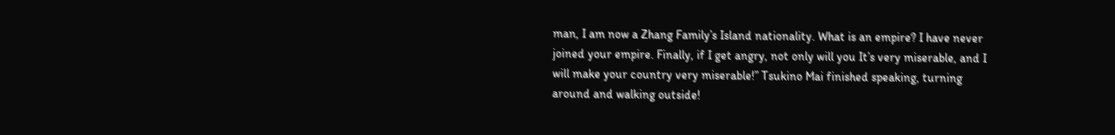man, I am now a Zhang Family’s Island nationality. What is an empire? I have never joined your empire. Finally, if I get angry, not only will you It’s very miserable, and I will make your country very miserable!” Tsukino Mai finished speaking, turning around and walking outside!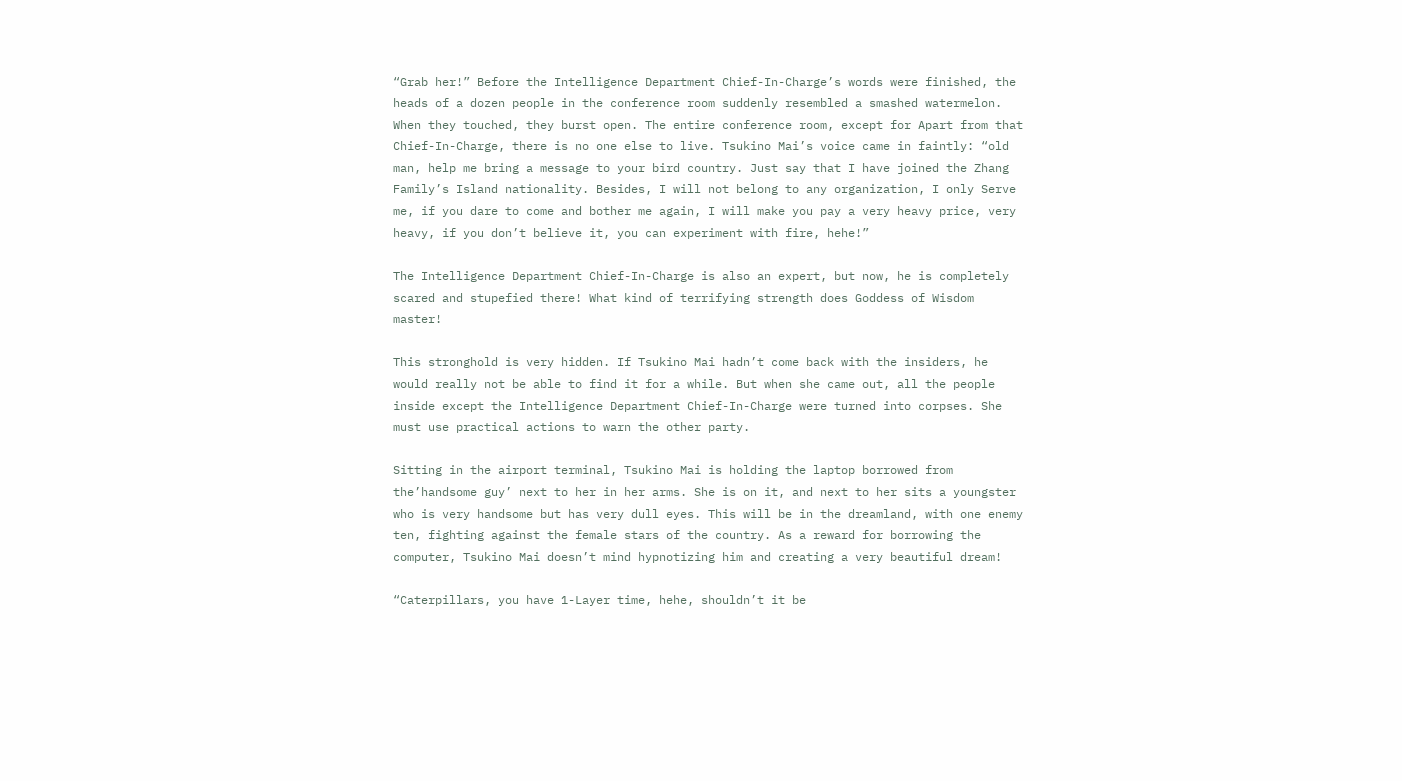“Grab her!” Before the Intelligence Department Chief-In-Charge’s words were finished, the heads of a dozen people in the conference room suddenly resembled a smashed watermelon. When they touched, they burst open. The entire conference room, except for Apart from that Chief-In-Charge, there is no one else to live. Tsukino Mai’s voice came in faintly: “old man, help me bring a message to your bird country. Just say that I have joined the Zhang Family’s Island nationality. Besides, I will not belong to any organization, I only Serve me, if you dare to come and bother me again, I will make you pay a very heavy price, very heavy, if you don’t believe it, you can experiment with fire, hehe!”

The Intelligence Department Chief-In-Charge is also an expert, but now, he is completely scared and stupefied there! What kind of terrifying strength does Goddess of Wisdom master!

This stronghold is very hidden. If Tsukino Mai hadn’t come back with the insiders, he would really not be able to find it for a while. But when she came out, all the people inside except the Intelligence Department Chief-In-Charge were turned into corpses. She must use practical actions to warn the other party.

Sitting in the airport terminal, Tsukino Mai is holding the laptop borrowed from the’handsome guy’ next to her in her arms. She is on it, and next to her sits a youngster who is very handsome but has very dull eyes. This will be in the dreamland, with one enemy ten, fighting against the female stars of the country. As a reward for borrowing the computer, Tsukino Mai doesn’t mind hypnotizing him and creating a very beautiful dream!

“Caterpillars, you have 1-Layer time, hehe, shouldn’t it be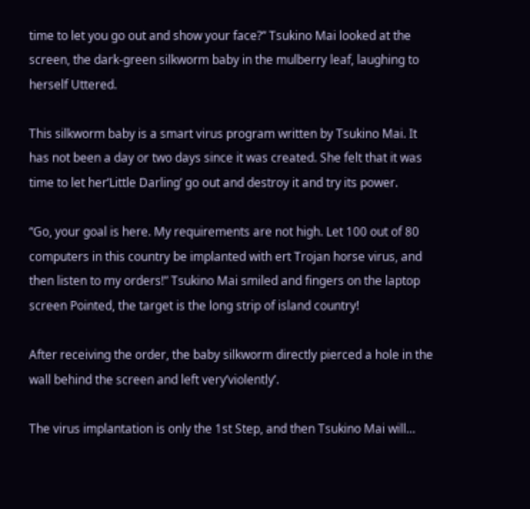time to let you go out and show your face?” Tsukino Mai looked at the screen, the dark-green silkworm baby in the mulberry leaf, laughing to herself Uttered.

This silkworm baby is a smart virus program written by Tsukino Mai. It has not been a day or two days since it was created. She felt that it was time to let her’Little Darling’ go out and destroy it and try its power.

“Go, your goal is here. My requirements are not high. Let 100 out of 80 computers in this country be implanted with ert Trojan horse virus, and then listen to my orders!” Tsukino Mai smiled and fingers on the laptop screen Pointed, the target is the long strip of island country!

After receiving the order, the baby silkworm directly pierced a hole in the wall behind the screen and left very’violently’.

The virus implantation is only the 1st Step, and then Tsukino Mai will…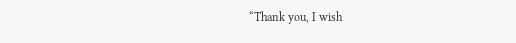“Thank you, I wish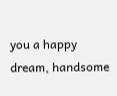you a happy dream, handsome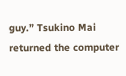guy.” Tsukino Mai returned the computer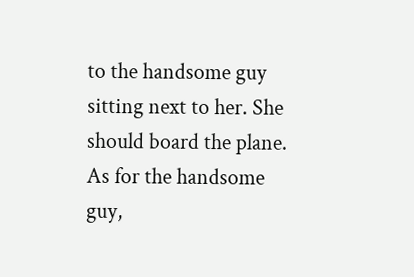to the handsome guy sitting next to her. She should board the plane. As for the handsome guy,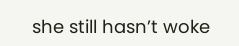she still hasn’t woke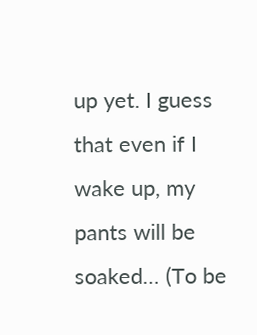up yet. I guess that even if I wake up, my pants will be soaked… (To be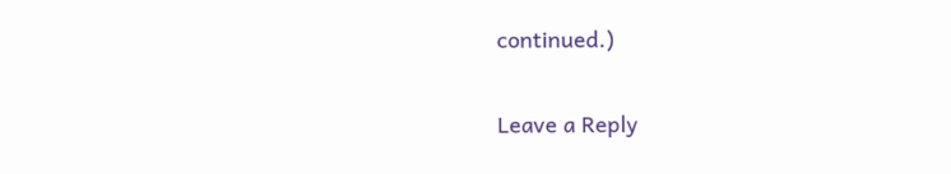continued.)

Leave a Reply